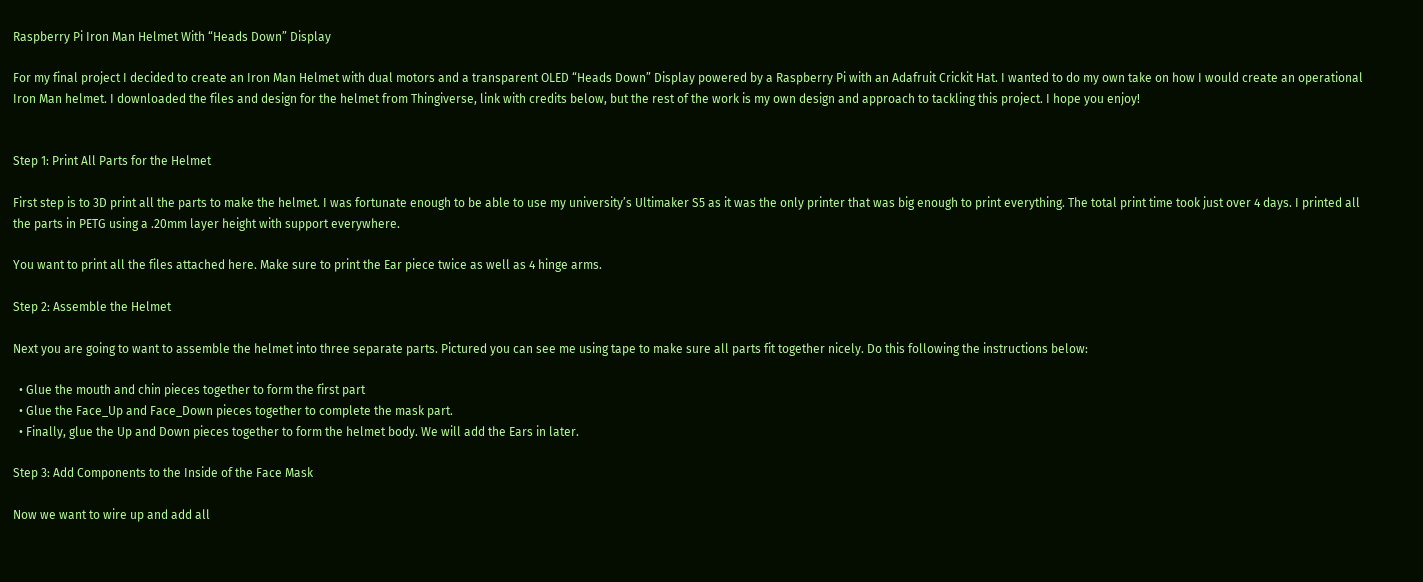Raspberry Pi Iron Man Helmet With “Heads Down” Display

For my final project I decided to create an Iron Man Helmet with dual motors and a transparent OLED “Heads Down” Display powered by a Raspberry Pi with an Adafruit Crickit Hat. I wanted to do my own take on how I would create an operational Iron Man helmet. I downloaded the files and design for the helmet from Thingiverse, link with credits below, but the rest of the work is my own design and approach to tackling this project. I hope you enjoy!


Step 1: Print All Parts for the Helmet

First step is to 3D print all the parts to make the helmet. I was fortunate enough to be able to use my university’s Ultimaker S5 as it was the only printer that was big enough to print everything. The total print time took just over 4 days. I printed all the parts in PETG using a .20mm layer height with support everywhere.

You want to print all the files attached here. Make sure to print the Ear piece twice as well as 4 hinge arms.

Step 2: Assemble the Helmet

Next you are going to want to assemble the helmet into three separate parts. Pictured you can see me using tape to make sure all parts fit together nicely. Do this following the instructions below:

  • Glue the mouth and chin pieces together to form the first part
  • Glue the Face_Up and Face_Down pieces together to complete the mask part.
  • Finally, glue the Up and Down pieces together to form the helmet body. We will add the Ears in later.

Step 3: Add Components to the Inside of the Face Mask

Now we want to wire up and add all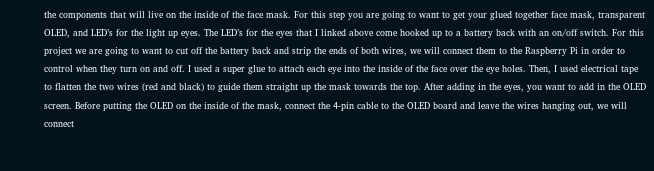the components that will live on the inside of the face mask. For this step you are going to want to get your glued together face mask, transparent OLED, and LED’s for the light up eyes. The LED’s for the eyes that I linked above come hooked up to a battery back with an on/off switch. For this project we are going to want to cut off the battery back and strip the ends of both wires, we will connect them to the Raspberry Pi in order to control when they turn on and off. I used a super glue to attach each eye into the inside of the face over the eye holes. Then, I used electrical tape to flatten the two wires (red and black) to guide them straight up the mask towards the top. After adding in the eyes, you want to add in the OLED screen. Before putting the OLED on the inside of the mask, connect the 4-pin cable to the OLED board and leave the wires hanging out, we will connect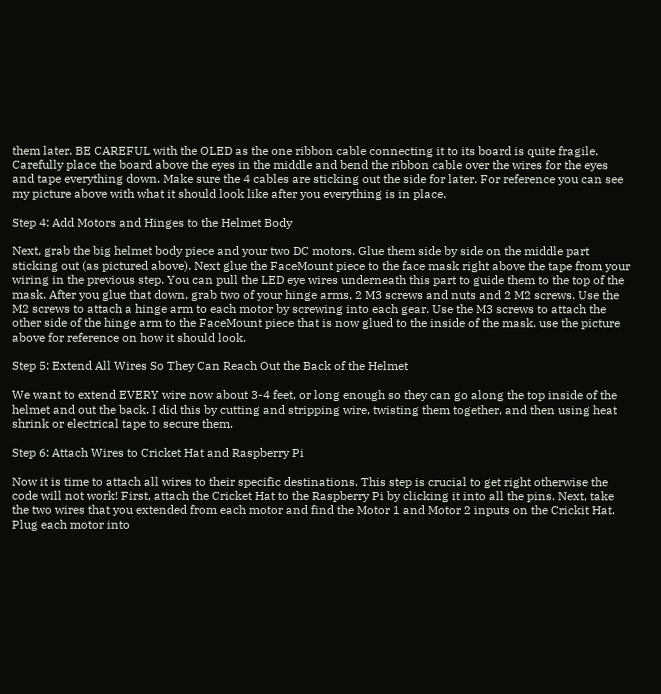them later. BE CAREFUL with the OLED as the one ribbon cable connecting it to its board is quite fragile. Carefully place the board above the eyes in the middle and bend the ribbon cable over the wires for the eyes and tape everything down. Make sure the 4 cables are sticking out the side for later. For reference you can see my picture above with what it should look like after you everything is in place.

Step 4: Add Motors and Hinges to the Helmet Body

Next, grab the big helmet body piece and your two DC motors. Glue them side by side on the middle part sticking out (as pictured above). Next glue the FaceMount piece to the face mask right above the tape from your wiring in the previous step. You can pull the LED eye wires underneath this part to guide them to the top of the mask. After you glue that down, grab two of your hinge arms, 2 M3 screws and nuts and 2 M2 screws. Use the M2 screws to attach a hinge arm to each motor by screwing into each gear. Use the M3 screws to attach the other side of the hinge arm to the FaceMount piece that is now glued to the inside of the mask. use the picture above for reference on how it should look.

Step 5: Extend All Wires So They Can Reach Out the Back of the Helmet

We want to extend EVERY wire now about 3-4 feet, or long enough so they can go along the top inside of the helmet and out the back. I did this by cutting and stripping wire, twisting them together, and then using heat shrink or electrical tape to secure them.

Step 6: Attach Wires to Cricket Hat and Raspberry Pi

Now it is time to attach all wires to their specific destinations. This step is crucial to get right otherwise the code will not work! First, attach the Cricket Hat to the Raspberry Pi by clicking it into all the pins. Next, take the two wires that you extended from each motor and find the Motor 1 and Motor 2 inputs on the Crickit Hat. Plug each motor into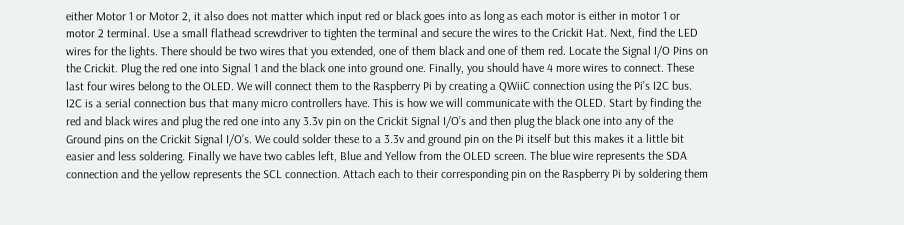either Motor 1 or Motor 2, it also does not matter which input red or black goes into as long as each motor is either in motor 1 or motor 2 terminal. Use a small flathead screwdriver to tighten the terminal and secure the wires to the Crickit Hat. Next, find the LED wires for the lights. There should be two wires that you extended, one of them black and one of them red. Locate the Signal I/O Pins on the Crickit. Plug the red one into Signal 1 and the black one into ground one. Finally, you should have 4 more wires to connect. These last four wires belong to the OLED. We will connect them to the Raspberry Pi by creating a QWiiC connection using the Pi’s I2C bus. I2C is a serial connection bus that many micro controllers have. This is how we will communicate with the OLED. Start by finding the red and black wires and plug the red one into any 3.3v pin on the Crickit Signal I/O’s and then plug the black one into any of the Ground pins on the Crickit Signal I/O’s. We could solder these to a 3.3v and ground pin on the Pi itself but this makes it a little bit easier and less soldering. Finally we have two cables left, Blue and Yellow from the OLED screen. The blue wire represents the SDA connection and the yellow represents the SCL connection. Attach each to their corresponding pin on the Raspberry Pi by soldering them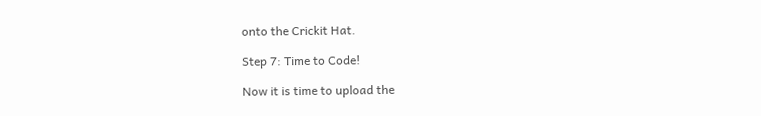onto the Crickit Hat.

Step 7: Time to Code!

Now it is time to upload the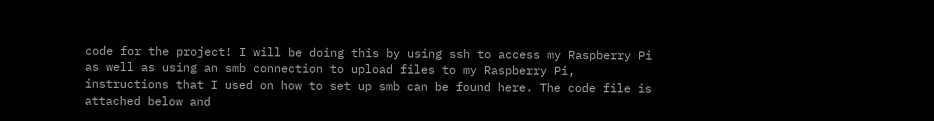code for the project! I will be doing this by using ssh to access my Raspberry Pi as well as using an smb connection to upload files to my Raspberry Pi, instructions that I used on how to set up smb can be found here. The code file is attached below and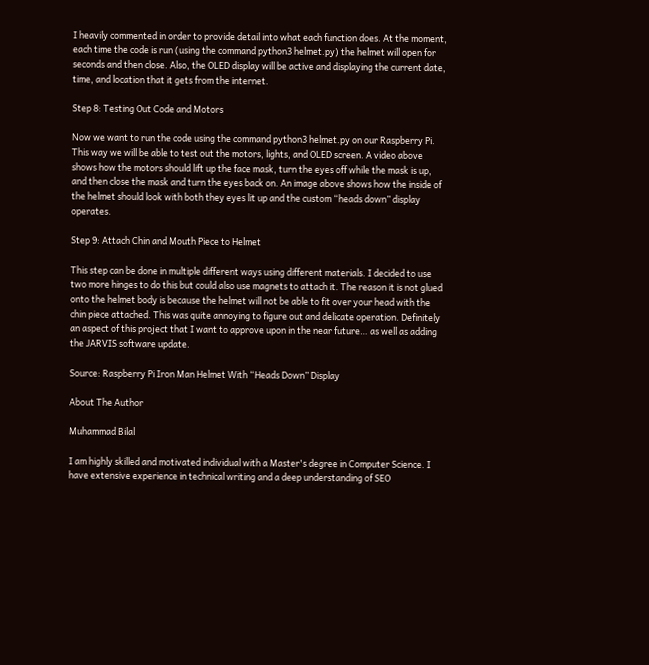I heavily commented in order to provide detail into what each function does. At the moment, each time the code is run (using the command python3 helmet.py) the helmet will open for seconds and then close. Also, the OLED display will be active and displaying the current date, time, and location that it gets from the internet.

Step 8: Testing Out Code and Motors

Now we want to run the code using the command python3 helmet.py on our Raspberry Pi. This way we will be able to test out the motors, lights, and OLED screen. A video above shows how the motors should lift up the face mask, turn the eyes off while the mask is up, and then close the mask and turn the eyes back on. An image above shows how the inside of the helmet should look with both they eyes lit up and the custom “heads down” display operates.

Step 9: Attach Chin and Mouth Piece to Helmet

This step can be done in multiple different ways using different materials. I decided to use two more hinges to do this but could also use magnets to attach it. The reason it is not glued onto the helmet body is because the helmet will not be able to fit over your head with the chin piece attached. This was quite annoying to figure out and delicate operation. Definitely an aspect of this project that I want to approve upon in the near future… as well as adding the JARVIS software update.

Source: Raspberry Pi Iron Man Helmet With “Heads Down” Display

About The Author

Muhammad Bilal

I am highly skilled and motivated individual with a Master's degree in Computer Science. I have extensive experience in technical writing and a deep understanding of SEO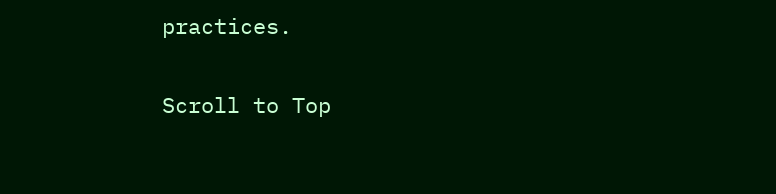practices.

Scroll to Top